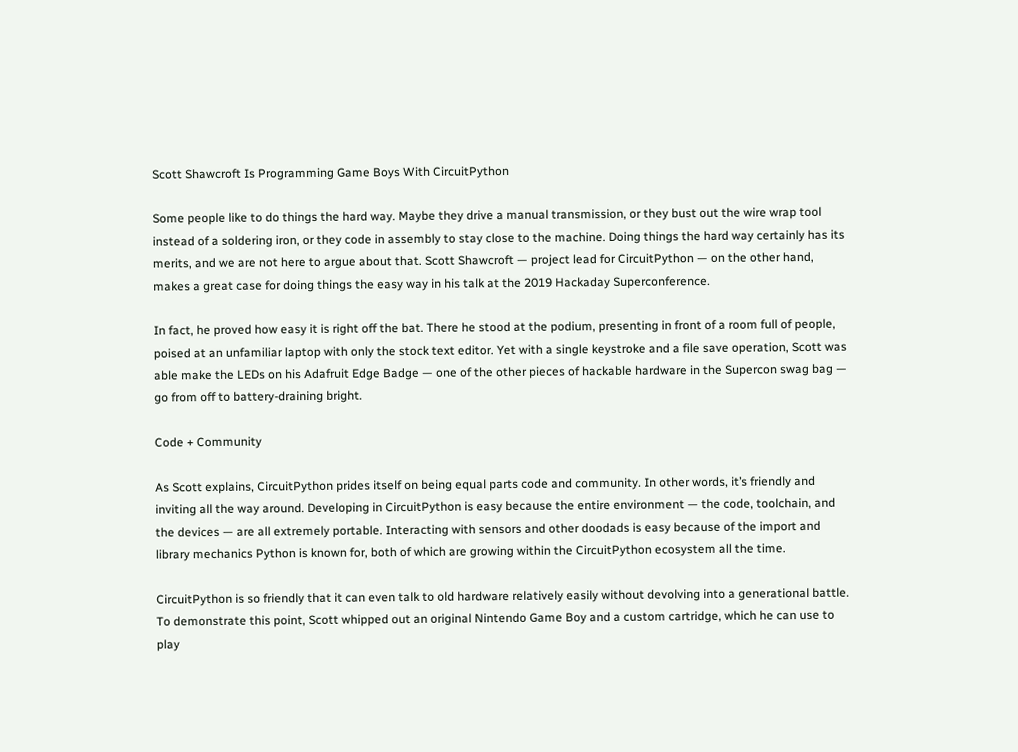Scott Shawcroft Is Programming Game Boys With CircuitPython

Some people like to do things the hard way. Maybe they drive a manual transmission, or they bust out the wire wrap tool instead of a soldering iron, or they code in assembly to stay close to the machine. Doing things the hard way certainly has its merits, and we are not here to argue about that. Scott Shawcroft — project lead for CircuitPython — on the other hand, makes a great case for doing things the easy way in his talk at the 2019 Hackaday Superconference.

In fact, he proved how easy it is right off the bat. There he stood at the podium, presenting in front of a room full of people, poised at an unfamiliar laptop with only the stock text editor. Yet with a single keystroke and a file save operation, Scott was able make the LEDs on his Adafruit Edge Badge — one of the other pieces of hackable hardware in the Supercon swag bag — go from off to battery-draining bright.

Code + Community

As Scott explains, CircuitPython prides itself on being equal parts code and community. In other words, it’s friendly and inviting all the way around. Developing in CircuitPython is easy because the entire environment — the code, toolchain, and the devices — are all extremely portable. Interacting with sensors and other doodads is easy because of the import and library mechanics Python is known for, both of which are growing within the CircuitPython ecosystem all the time.

CircuitPython is so friendly that it can even talk to old hardware relatively easily without devolving into a generational battle. To demonstrate this point, Scott whipped out an original Nintendo Game Boy and a custom cartridge, which he can use to play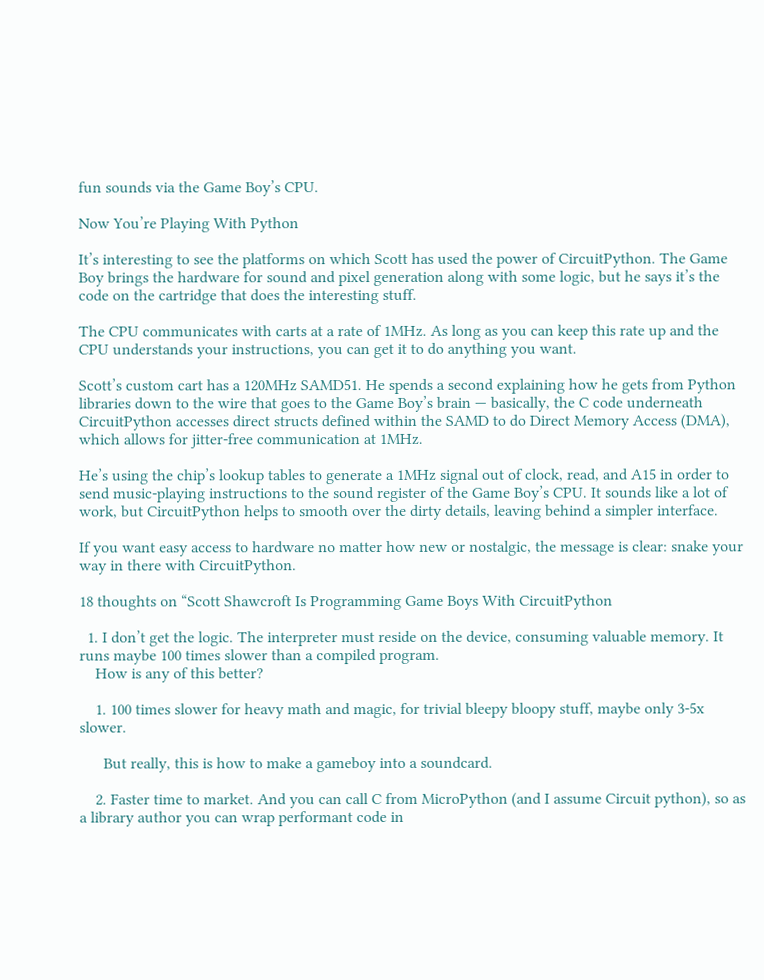fun sounds via the Game Boy’s CPU.

Now You’re Playing With Python

It’s interesting to see the platforms on which Scott has used the power of CircuitPython. The Game Boy brings the hardware for sound and pixel generation along with some logic, but he says it’s the code on the cartridge that does the interesting stuff.

The CPU communicates with carts at a rate of 1MHz. As long as you can keep this rate up and the CPU understands your instructions, you can get it to do anything you want.

Scott’s custom cart has a 120MHz SAMD51. He spends a second explaining how he gets from Python libraries down to the wire that goes to the Game Boy’s brain — basically, the C code underneath CircuitPython accesses direct structs defined within the SAMD to do Direct Memory Access (DMA), which allows for jitter-free communication at 1MHz.

He’s using the chip’s lookup tables to generate a 1MHz signal out of clock, read, and A15 in order to send music-playing instructions to the sound register of the Game Boy’s CPU. It sounds like a lot of work, but CircuitPython helps to smooth over the dirty details, leaving behind a simpler interface.

If you want easy access to hardware no matter how new or nostalgic, the message is clear: snake your way in there with CircuitPython.

18 thoughts on “Scott Shawcroft Is Programming Game Boys With CircuitPython

  1. I don’t get the logic. The interpreter must reside on the device, consuming valuable memory. It runs maybe 100 times slower than a compiled program.
    How is any of this better?

    1. 100 times slower for heavy math and magic, for trivial bleepy bloopy stuff, maybe only 3-5x slower.

      But really, this is how to make a gameboy into a soundcard.

    2. Faster time to market. And you can call C from MicroPython (and I assume Circuit python), so as a library author you can wrap performant code in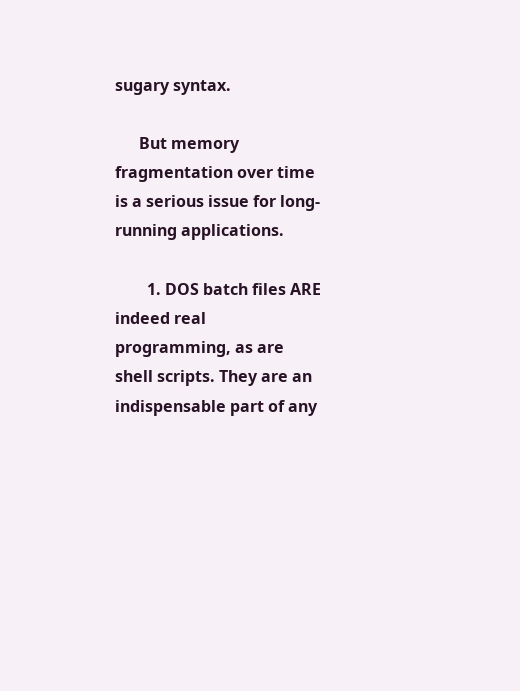sugary syntax.

      But memory fragmentation over time is a serious issue for long-running applications.

        1. DOS batch files ARE indeed real programming, as are shell scripts. They are an indispensable part of any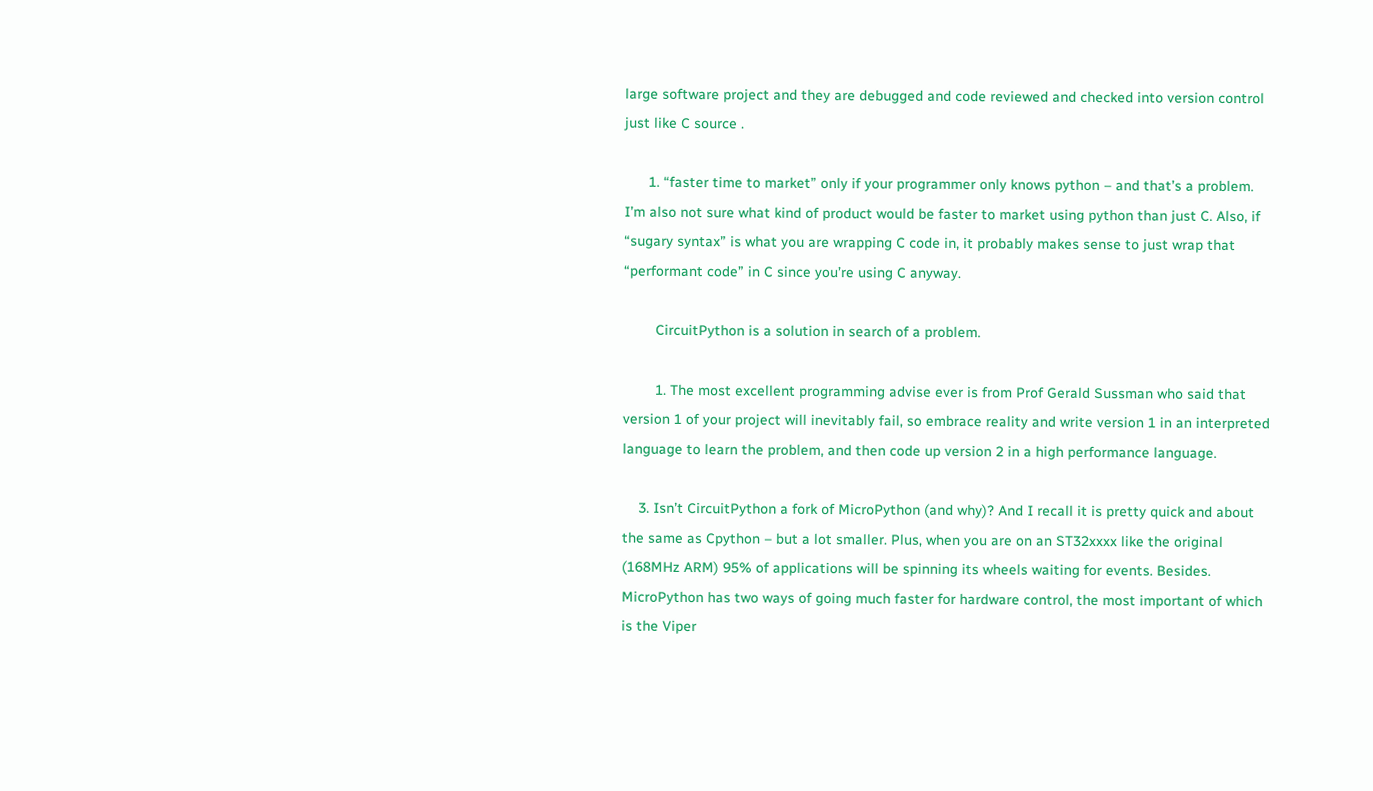large software project and they are debugged and code reviewed and checked into version control just like C source .

      1. “faster time to market” only if your programmer only knows python – and that’s a problem. I’m also not sure what kind of product would be faster to market using python than just C. Also, if “sugary syntax” is what you are wrapping C code in, it probably makes sense to just wrap that “performant code” in C since you’re using C anyway.

        CircuitPython is a solution in search of a problem.

        1. The most excellent programming advise ever is from Prof Gerald Sussman who said that version 1 of your project will inevitably fail, so embrace reality and write version 1 in an interpreted language to learn the problem, and then code up version 2 in a high performance language.

    3. Isn’t CircuitPython a fork of MicroPython (and why)? And I recall it is pretty quick and about the same as Cpython – but a lot smaller. Plus, when you are on an ST32xxxx like the original (168MHz ARM) 95% of applications will be spinning its wheels waiting for events. Besides. MicroPython has two ways of going much faster for hardware control, the most important of which is the Viper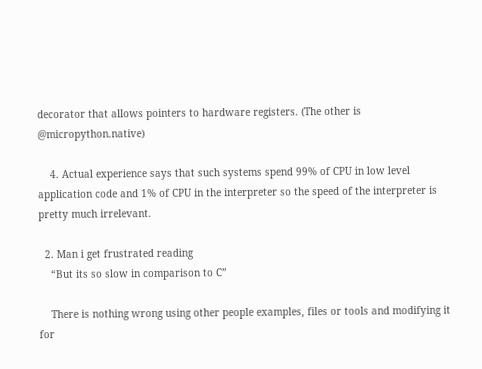decorator that allows pointers to hardware registers. (The other is @micropython.native)

    4. Actual experience says that such systems spend 99% of CPU in low level application code and 1% of CPU in the interpreter so the speed of the interpreter is pretty much irrelevant.

  2. Man i get frustrated reading
    “But its so slow in comparison to C”

    There is nothing wrong using other people examples, files or tools and modifying it for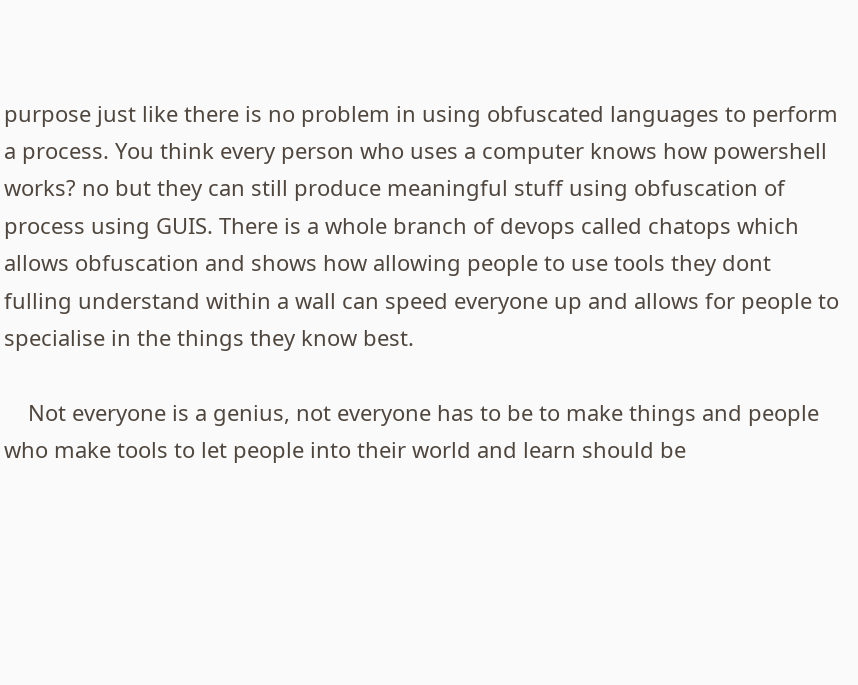purpose just like there is no problem in using obfuscated languages to perform a process. You think every person who uses a computer knows how powershell works? no but they can still produce meaningful stuff using obfuscation of process using GUIS. There is a whole branch of devops called chatops which allows obfuscation and shows how allowing people to use tools they dont fulling understand within a wall can speed everyone up and allows for people to specialise in the things they know best.

    Not everyone is a genius, not everyone has to be to make things and people who make tools to let people into their world and learn should be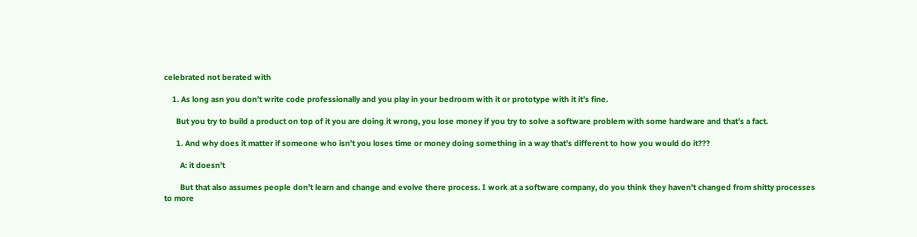celebrated not berated with

    1. As long asn you don’t write code professionally and you play in your bedroom with it or prototype with it it’s fine.

      But you try to build a product on top of it you are doing it wrong, you lose money if you try to solve a software problem with some hardware and that’s a fact.

      1. And why does it matter if someone who isn’t you loses time or money doing something in a way that’s different to how you would do it???

        A: it doesn’t

        But that also assumes people don’t learn and change and evolve there process. I work at a software company, do you think they haven’t changed from shitty processes to more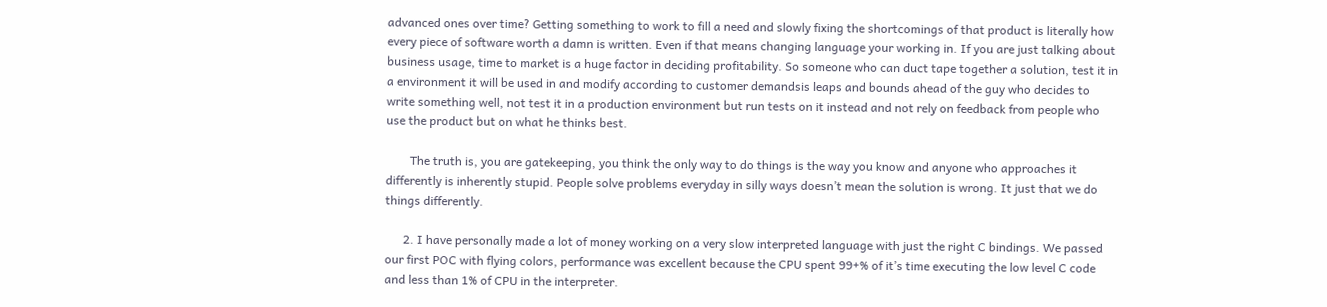advanced ones over time? Getting something to work to fill a need and slowly fixing the shortcomings of that product is literally how every piece of software worth a damn is written. Even if that means changing language your working in. If you are just talking about business usage, time to market is a huge factor in deciding profitability. So someone who can duct tape together a solution, test it in a environment it will be used in and modify according to customer demandsis leaps and bounds ahead of the guy who decides to write something well, not test it in a production environment but run tests on it instead and not rely on feedback from people who use the product but on what he thinks best.

        The truth is, you are gatekeeping, you think the only way to do things is the way you know and anyone who approaches it differently is inherently stupid. People solve problems everyday in silly ways doesn’t mean the solution is wrong. It just that we do things differently.

      2. I have personally made a lot of money working on a very slow interpreted language with just the right C bindings. We passed our first POC with flying colors, performance was excellent because the CPU spent 99+% of it’s time executing the low level C code and less than 1% of CPU in the interpreter.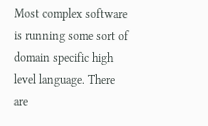Most complex software is running some sort of domain specific high level language. There are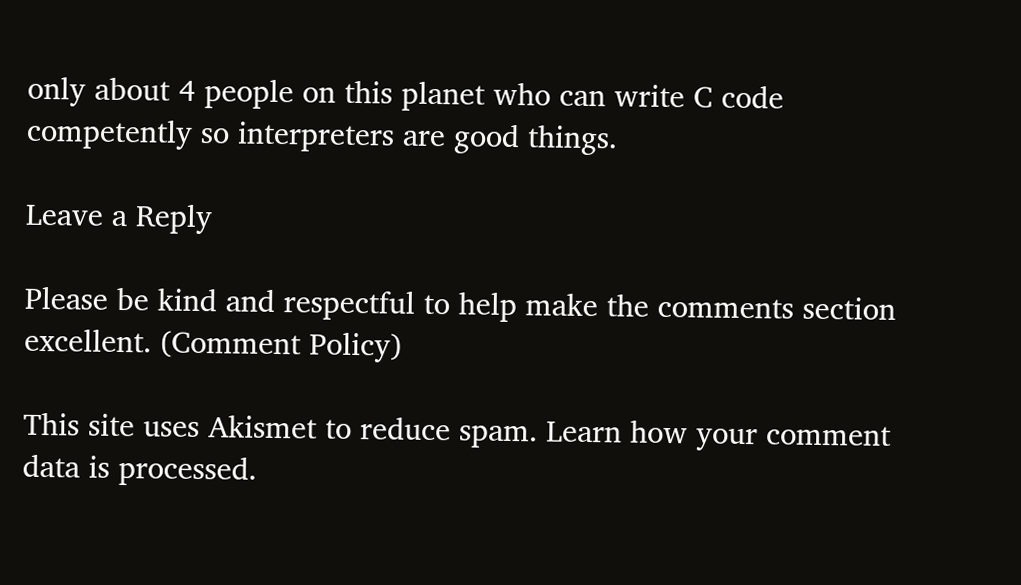only about 4 people on this planet who can write C code competently so interpreters are good things.

Leave a Reply

Please be kind and respectful to help make the comments section excellent. (Comment Policy)

This site uses Akismet to reduce spam. Learn how your comment data is processed.